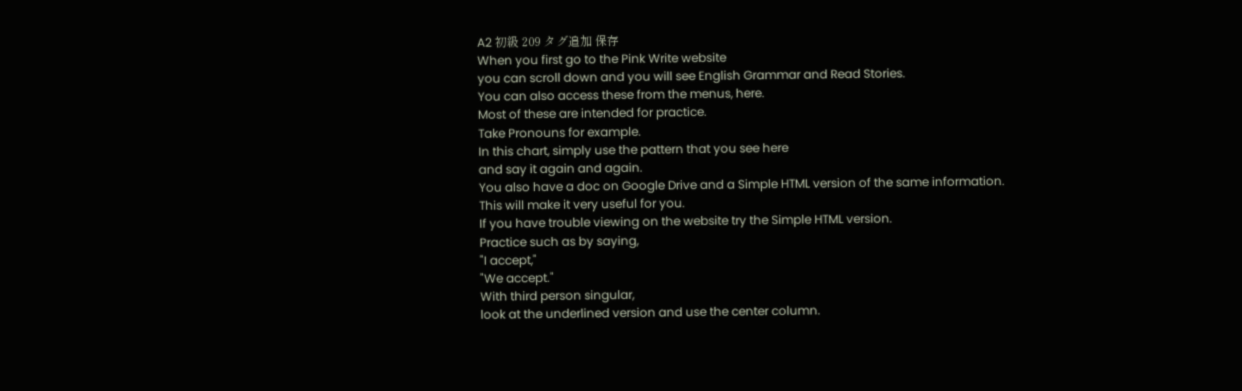A2 初級 209 タグ追加 保存
When you first go to the Pink Write website
you can scroll down and you will see English Grammar and Read Stories.
You can also access these from the menus, here.
Most of these are intended for practice.
Take Pronouns for example.
In this chart, simply use the pattern that you see here
and say it again and again.
You also have a doc on Google Drive and a Simple HTML version of the same information.
This will make it very useful for you.
If you have trouble viewing on the website try the Simple HTML version.
Practice such as by saying,
"I accept,"
"We accept."
With third person singular,
look at the underlined version and use the center column.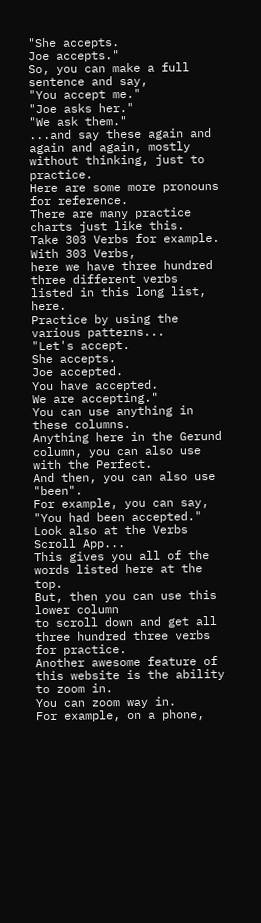"She accepts.
Joe accepts."
So, you can make a full sentence and say,
"You accept me."
"Joe asks her."
"We ask them."
...and say these again and again and again, mostly without thinking, just to practice.
Here are some more pronouns for reference.
There are many practice charts just like this.
Take 303 Verbs for example.
With 303 Verbs,
here we have three hundred three different verbs listed in this long list, here.
Practice by using the various patterns...
"Let's accept.
She accepts.
Joe accepted.
You have accepted.
We are accepting."
You can use anything in these columns.
Anything here in the Gerund column, you can also use with the Perfect.
And then, you can also use "been".
For example, you can say,
"You had been accepted."
Look also at the Verbs Scroll App...
This gives you all of the words listed here at the top.
But, then you can use this lower column
to scroll down and get all three hundred three verbs for practice.
Another awesome feature of this website is the ability to zoom in.
You can zoom way in.
For example, on a phone,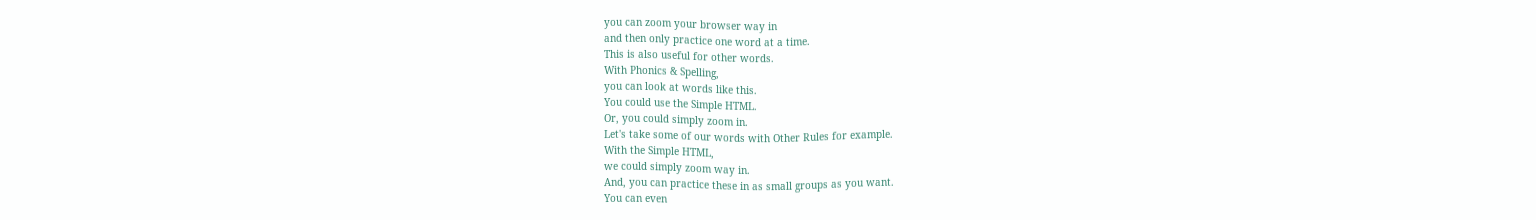you can zoom your browser way in
and then only practice one word at a time.
This is also useful for other words.
With Phonics & Spelling,
you can look at words like this.
You could use the Simple HTML.
Or, you could simply zoom in.
Let's take some of our words with Other Rules for example.
With the Simple HTML,
we could simply zoom way in.
And, you can practice these in as small groups as you want.
You can even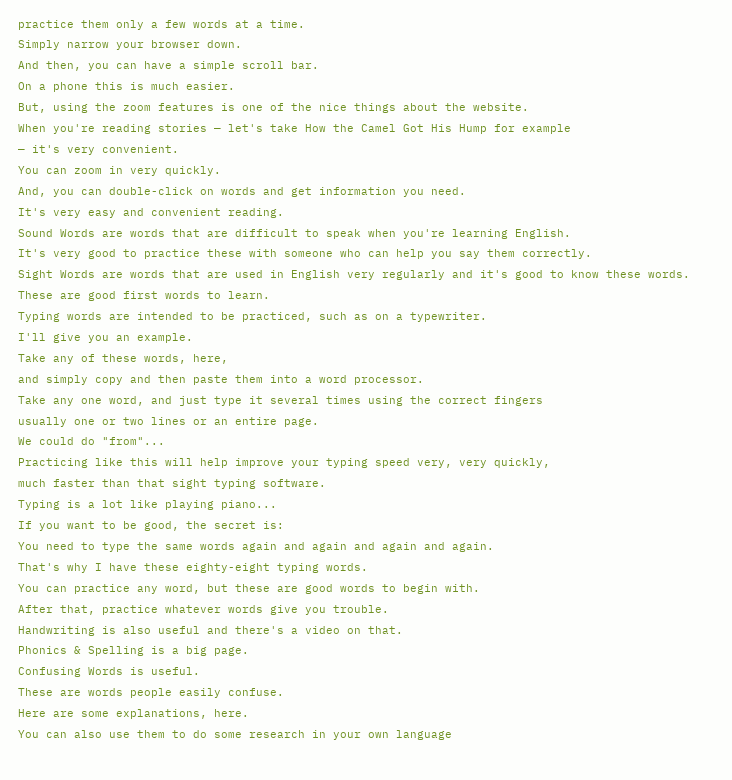practice them only a few words at a time.
Simply narrow your browser down.
And then, you can have a simple scroll bar.
On a phone this is much easier.
But, using the zoom features is one of the nice things about the website.
When you're reading stories — let's take How the Camel Got His Hump for example
— it's very convenient.
You can zoom in very quickly.
And, you can double-click on words and get information you need.
It's very easy and convenient reading.
Sound Words are words that are difficult to speak when you're learning English.
It's very good to practice these with someone who can help you say them correctly.
Sight Words are words that are used in English very regularly and it's good to know these words.
These are good first words to learn.
Typing words are intended to be practiced, such as on a typewriter.
I'll give you an example.
Take any of these words, here,
and simply copy and then paste them into a word processor.
Take any one word, and just type it several times using the correct fingers
usually one or two lines or an entire page.
We could do "from"...
Practicing like this will help improve your typing speed very, very quickly,
much faster than that sight typing software.
Typing is a lot like playing piano...
If you want to be good, the secret is:
You need to type the same words again and again and again and again.
That's why I have these eighty-eight typing words.
You can practice any word, but these are good words to begin with.
After that, practice whatever words give you trouble.
Handwriting is also useful and there's a video on that.
Phonics & Spelling is a big page.
Confusing Words is useful.
These are words people easily confuse.
Here are some explanations, here.
You can also use them to do some research in your own language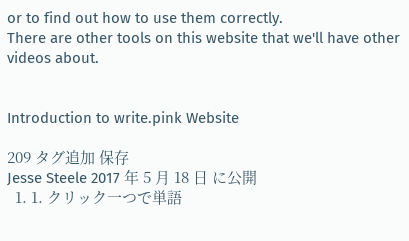or to find out how to use them correctly.
There are other tools on this website that we'll have other videos about.


Introduction to write.pink Website

209 タグ追加 保存
Jesse Steele 2017 年 5 月 18 日 に公開
  1. 1. クリック一つで単語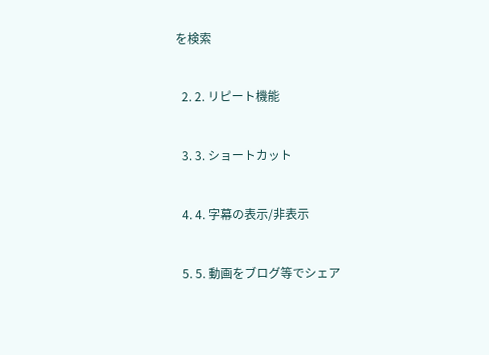を検索


  2. 2. リピート機能


  3. 3. ショートカット


  4. 4. 字幕の表示/非表示


  5. 5. 動画をブログ等でシェア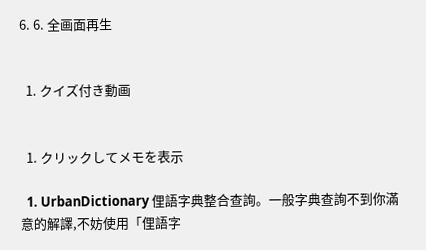6. 6. 全画面再生


  1. クイズ付き動画


  1. クリックしてメモを表示

  1. UrbanDictionary 俚語字典整合查詢。一般字典查詢不到你滿意的解譯,不妨使用「俚語字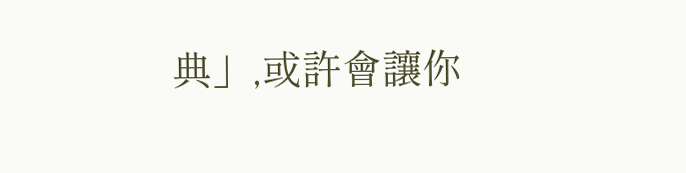典」,或許會讓你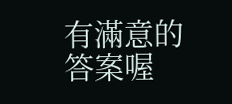有滿意的答案喔